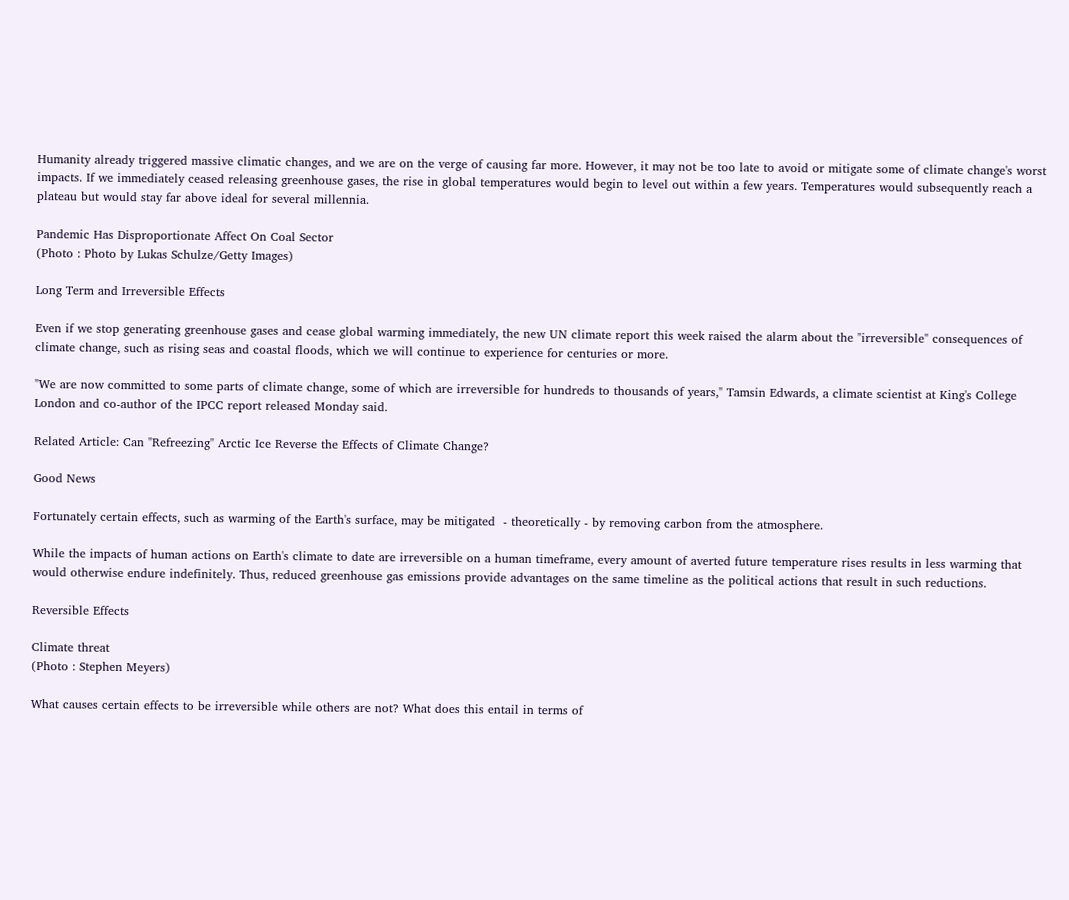Humanity already triggered massive climatic changes, and we are on the verge of causing far more. However, it may not be too late to avoid or mitigate some of climate change's worst impacts. If we immediately ceased releasing greenhouse gases, the rise in global temperatures would begin to level out within a few years. Temperatures would subsequently reach a plateau but would stay far above ideal for several millennia.

Pandemic Has Disproportionate Affect On Coal Sector
(Photo : Photo by Lukas Schulze/Getty Images)

Long Term and Irreversible Effects

Even if we stop generating greenhouse gases and cease global warming immediately, the new UN climate report this week raised the alarm about the "irreversible" consequences of climate change, such as rising seas and coastal floods, which we will continue to experience for centuries or more.

"We are now committed to some parts of climate change, some of which are irreversible for hundreds to thousands of years," Tamsin Edwards, a climate scientist at King's College London and co-author of the IPCC report released Monday said.

Related Article: Can "Refreezing" Arctic Ice Reverse the Effects of Climate Change?

Good News

Fortunately certain effects, such as warming of the Earth's surface, may be mitigated  - theoretically - by removing carbon from the atmosphere.

While the impacts of human actions on Earth's climate to date are irreversible on a human timeframe, every amount of averted future temperature rises results in less warming that would otherwise endure indefinitely. Thus, reduced greenhouse gas emissions provide advantages on the same timeline as the political actions that result in such reductions.

Reversible Effects

Climate threat
(Photo : Stephen Meyers)

What causes certain effects to be irreversible while others are not? What does this entail in terms of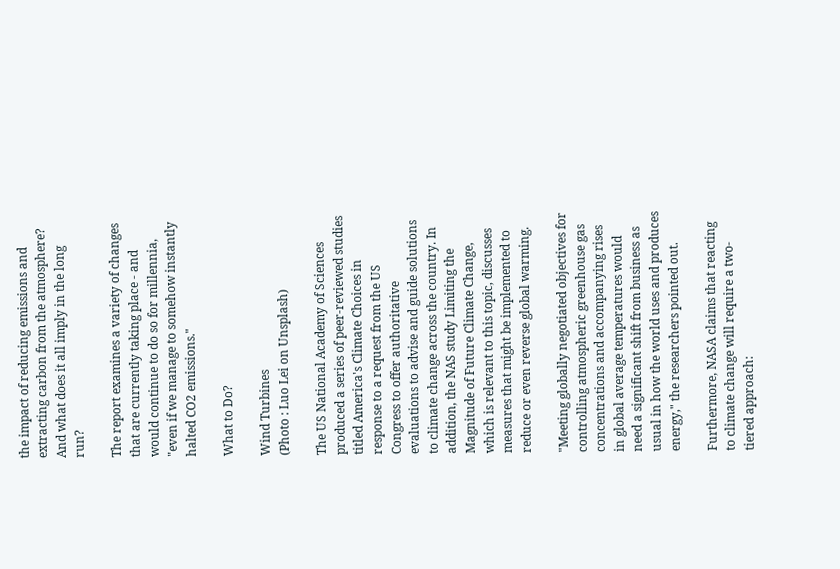the impact of reducing emissions and extracting carbon from the atmosphere? And what does it all imply in the long run?

The report examines a variety of changes that are currently taking place - and would continue to do so for millennia, "even if we manage to somehow instantly halted CO2 emissions."

What to Do?

Wind Turbines
(Photo : Luo Lei on Unsplash)

The US National Academy of Sciences produced a series of peer-reviewed studies titled America's Climate Choices in response to a request from the US Congress to offer authoritative evaluations to advise and guide solutions to climate change across the country. In addition, the NAS study Limiting the Magnitude of Future Climate Change, which is relevant to this topic, discusses measures that might be implemented to reduce or even reverse global warming.

"Meeting globally negotiated objectives for controlling atmospheric greenhouse gas concentrations and accompanying rises in global average temperatures would need a significant shift from business as usual in how the world uses and produces energy," the researchers pointed out.

Furthermore, NASA claims that reacting to climate change will require a two-tiered approach: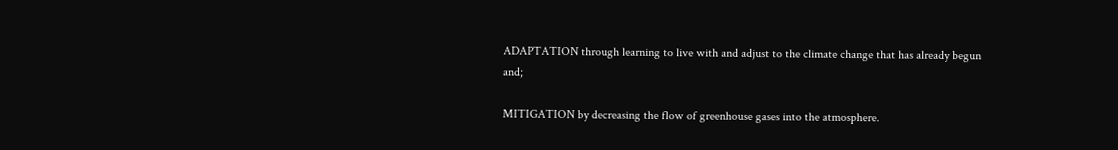ADAPTATION through learning to live with and adjust to the climate change that has already begun and;

MITIGATION by decreasing the flow of greenhouse gases into the atmosphere.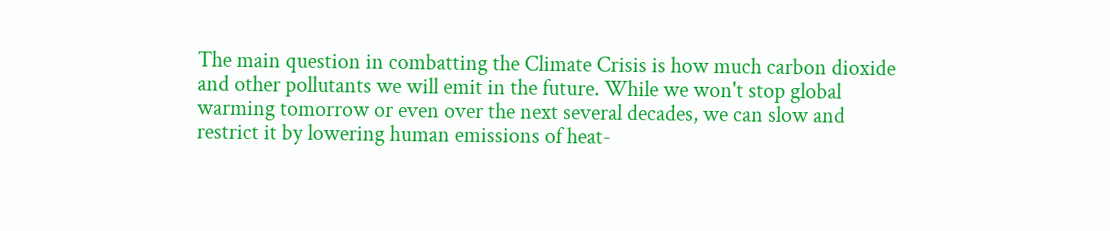The main question in combatting the Climate Crisis is how much carbon dioxide and other pollutants we will emit in the future. While we won't stop global warming tomorrow or even over the next several decades, we can slow and restrict it by lowering human emissions of heat-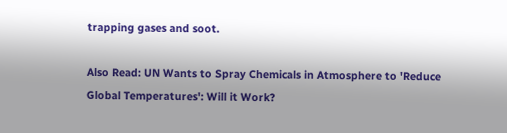trapping gases and soot.

Also Read: UN Wants to Spray Chemicals in Atmosphere to 'Reduce Global Temperatures': Will it Work?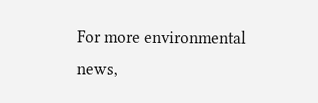For more environmental news,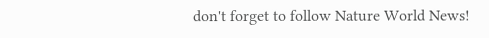don't forget to follow Nature World News!